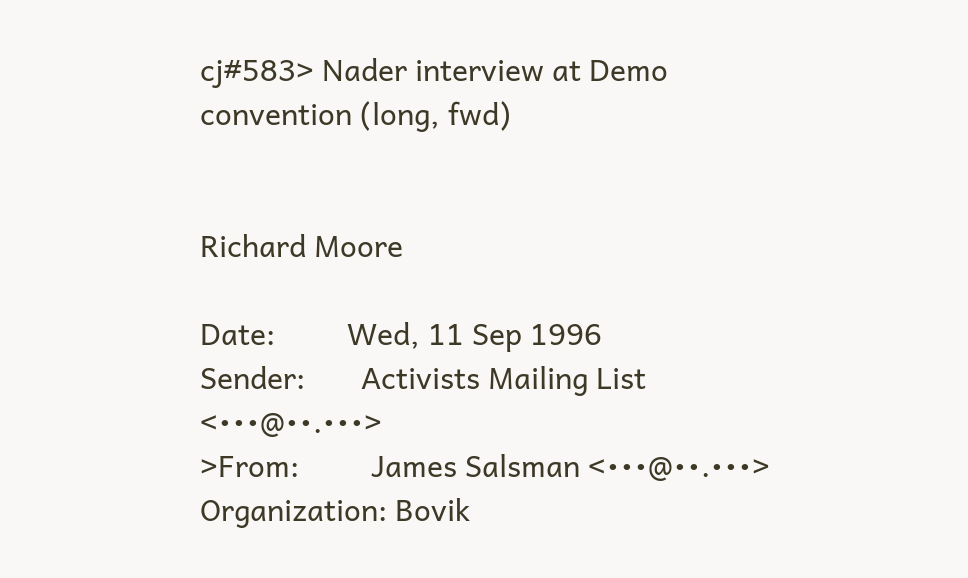cj#583> Nader interview at Demo convention (long, fwd)


Richard Moore

Date:         Wed, 11 Sep 1996
Sender:       Activists Mailing List <•••@••.•••>
>From:         James Salsman <•••@••.•••>
Organization: Bovik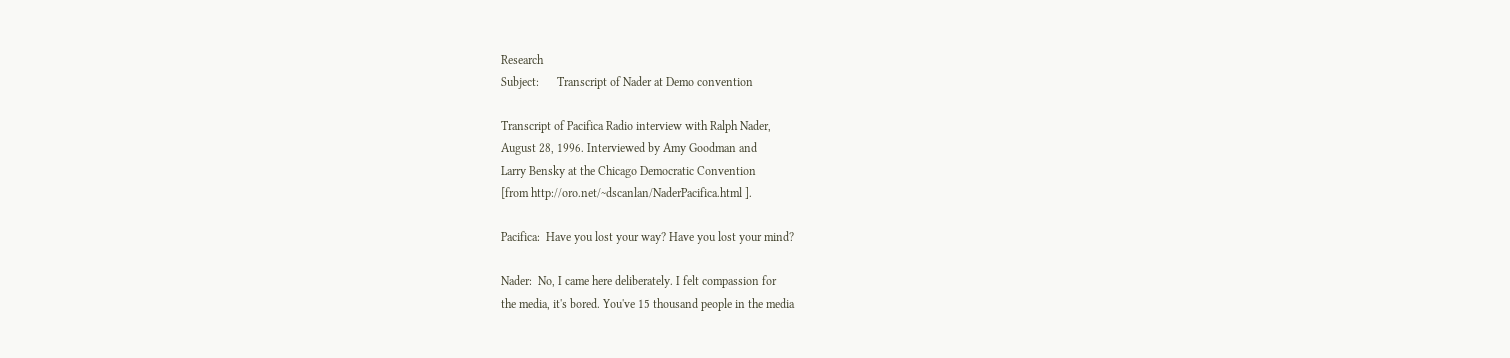Research
Subject:      Transcript of Nader at Demo convention

Transcript of Pacifica Radio interview with Ralph Nader,
August 28, 1996. Interviewed by Amy Goodman and
Larry Bensky at the Chicago Democratic Convention
[from http://oro.net/~dscanlan/NaderPacifica.html ].

Pacifica:  Have you lost your way? Have you lost your mind?

Nader:  No, I came here deliberately. I felt compassion for
the media, it's bored. You've 15 thousand people in the media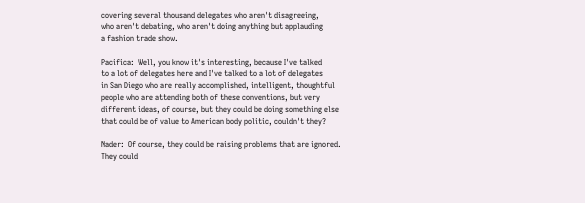covering several thousand delegates who aren't disagreeing,
who aren't debating, who aren't doing anything but applauding
a fashion trade show.

Pacifica:  Well, you know it's interesting, because I've talked
to a lot of delegates here and I've talked to a lot of delegates
in San Diego who are really accomplished, intelligent, thoughtful
people who are attending both of these conventions, but very
different ideas, of course, but they could be doing something else
that could be of value to American body politic, couldn't they?

Nader:  Of course, they could be raising problems that are ignored.
They could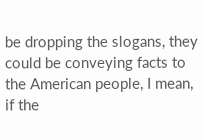be dropping the slogans, they could be conveying facts to
the American people, I mean, if the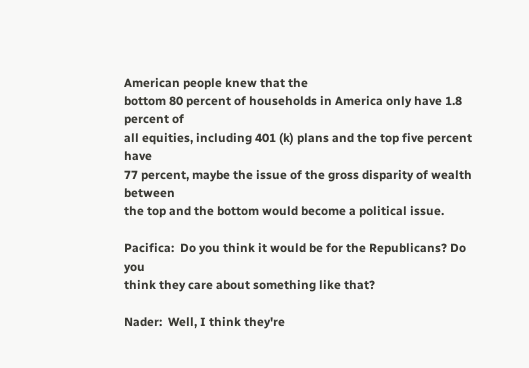American people knew that the
bottom 80 percent of households in America only have 1.8 percent of
all equities, including 401 (k) plans and the top five percent have
77 percent, maybe the issue of the gross disparity of wealth between
the top and the bottom would become a political issue.

Pacifica:  Do you think it would be for the Republicans? Do you
think they care about something like that?

Nader:  Well, I think they're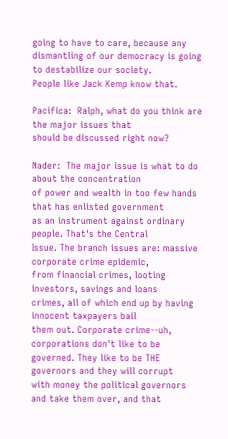going to have to care, because any
dismantling of our democracy is going to destabilize our society.
People like Jack Kemp know that.

Pacifica:  Ralph, what do you think are the major issues that
should be discussed right now?

Nader:  The major issue is what to do about the concentration
of power and wealth in too few hands that has enlisted government
as an instrument against ordinary people. That's the Central
Issue. The branch issues are: massive corporate crime epidemic,
from financial crimes, looting investors, savings and loans
crimes, all of which end up by having innocent taxpayers bail
them out. Corporate crime--uh, corporations don't like to be
governed. They like to be THE governors and they will corrupt
with money the political governors and take them over, and that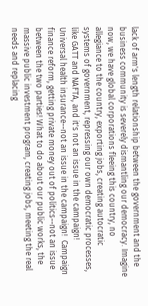lack of arm's length relationship between the government and the
business community is severely dismantling our democracy. Imagine
now, we have global corporations fleeing this country, no
allegiance to the country, exporting jobs, creating autocratic
systems of government, repressing our own democratic processes,
like GATT and NAFTA, and it's not an issue in the campaign!
Universal health insurance--not an issue in the campaign!  Campaign
finance reform, getting private money out of politics--not an issue
between the two parties! What to do about our public works, the
massive public investment program, creating jobs, meeting the real
needs and replacing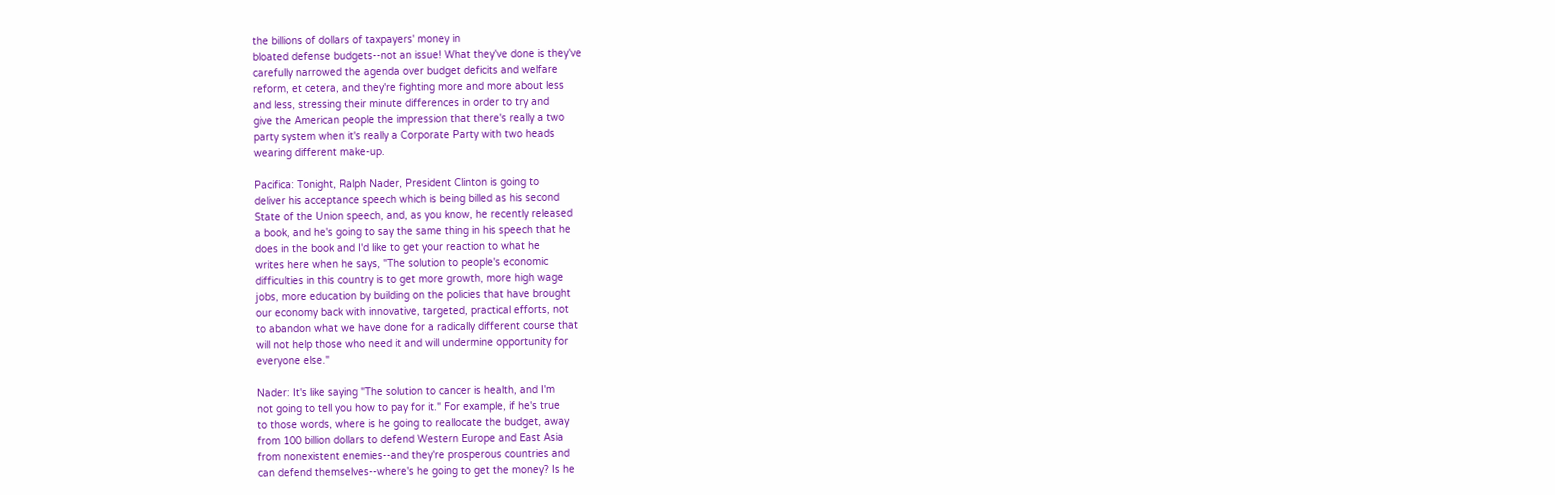the billions of dollars of taxpayers' money in
bloated defense budgets--not an issue! What they've done is they've
carefully narrowed the agenda over budget deficits and welfare
reform, et cetera, and they're fighting more and more about less
and less, stressing their minute differences in order to try and
give the American people the impression that there's really a two
party system when it's really a Corporate Party with two heads
wearing different make-up.

Pacifica: Tonight, Ralph Nader, President Clinton is going to
deliver his acceptance speech which is being billed as his second
State of the Union speech, and, as you know, he recently released
a book, and he's going to say the same thing in his speech that he
does in the book and I'd like to get your reaction to what he
writes here when he says, "The solution to people's economic
difficulties in this country is to get more growth, more high wage
jobs, more education by building on the policies that have brought
our economy back with innovative, targeted, practical efforts, not
to abandon what we have done for a radically different course that
will not help those who need it and will undermine opportunity for
everyone else."

Nader: It's like saying "The solution to cancer is health, and I'm
not going to tell you how to pay for it." For example, if he's true
to those words, where is he going to reallocate the budget, away
from 100 billion dollars to defend Western Europe and East Asia
from nonexistent enemies--and they're prosperous countries and
can defend themselves--where's he going to get the money? Is he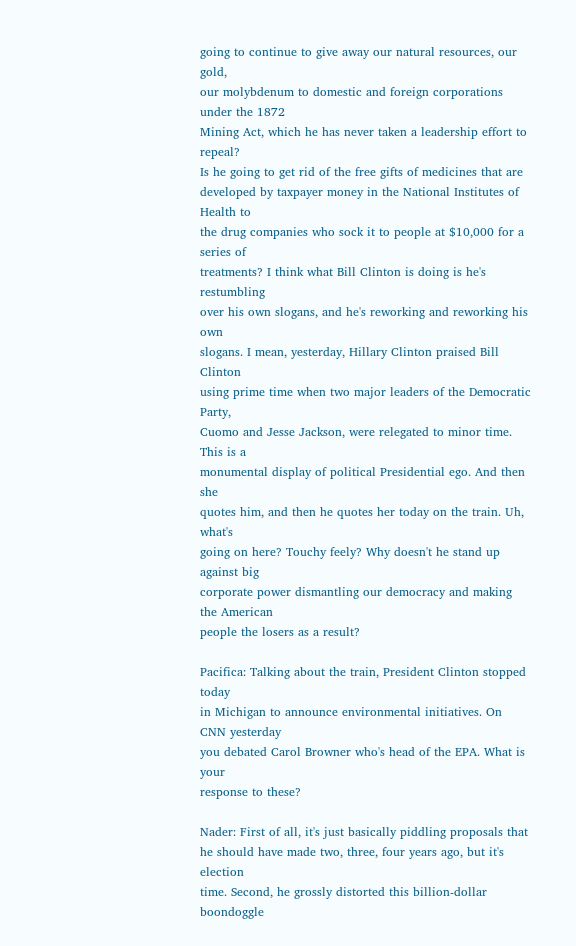going to continue to give away our natural resources, our gold,
our molybdenum to domestic and foreign corporations under the 1872
Mining Act, which he has never taken a leadership effort to repeal?
Is he going to get rid of the free gifts of medicines that are
developed by taxpayer money in the National Institutes of Health to
the drug companies who sock it to people at $10,000 for a series of
treatments? I think what Bill Clinton is doing is he's restumbling
over his own slogans, and he's reworking and reworking his own
slogans. I mean, yesterday, Hillary Clinton praised Bill Clinton
using prime time when two major leaders of the Democratic Party,
Cuomo and Jesse Jackson, were relegated to minor time. This is a
monumental display of political Presidential ego. And then she
quotes him, and then he quotes her today on the train. Uh, what's
going on here? Touchy feely? Why doesn't he stand up against big
corporate power dismantling our democracy and making the American
people the losers as a result?

Pacifica: Talking about the train, President Clinton stopped today
in Michigan to announce environmental initiatives. On CNN yesterday
you debated Carol Browner who's head of the EPA. What is your
response to these?

Nader: First of all, it's just basically piddling proposals that
he should have made two, three, four years ago, but it's election
time. Second, he grossly distorted this billion-dollar boondoggle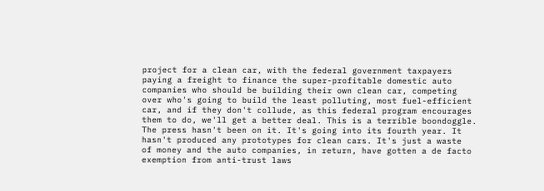project for a clean car, with the federal government taxpayers
paying a freight to finance the super-profitable domestic auto
companies who should be building their own clean car, competing
over who's going to build the least polluting, most fuel-efficient
car, and if they don't collude, as this federal program encourages
them to do, we'll get a better deal. This is a terrible boondoggle.
The press hasn't been on it. It's going into its fourth year. It
hasn't produced any prototypes for clean cars. It's just a waste
of money and the auto companies, in return, have gotten a de facto
exemption from anti-trust laws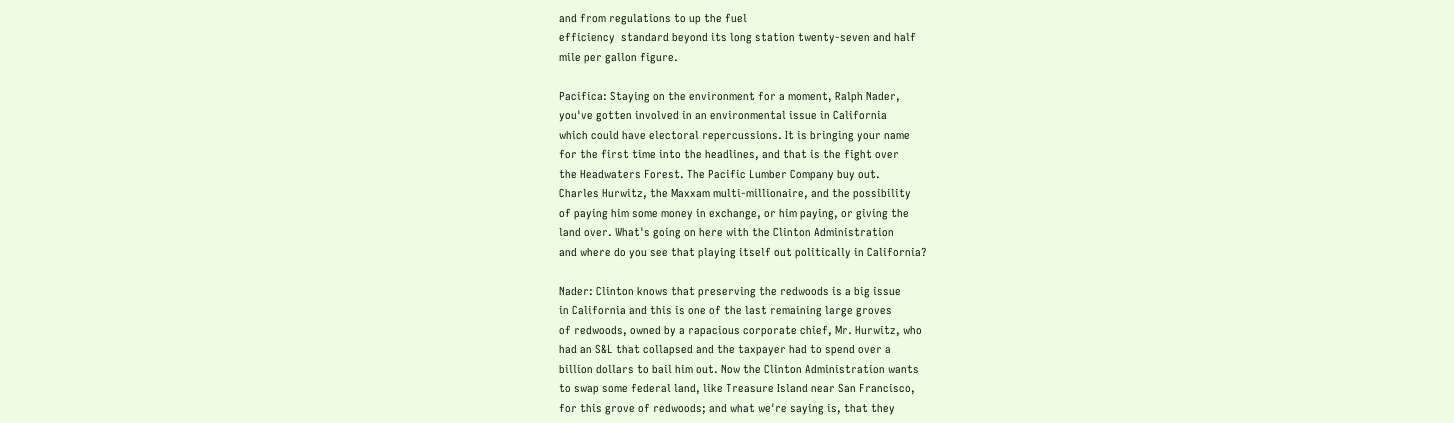and from regulations to up the fuel
efficiency  standard beyond its long station twenty-seven and half
mile per gallon figure.

Pacifica: Staying on the environment for a moment, Ralph Nader,
you've gotten involved in an environmental issue in California
which could have electoral repercussions. It is bringing your name
for the first time into the headlines, and that is the fight over
the Headwaters Forest. The Pacific Lumber Company buy out.
Charles Hurwitz, the Maxxam multi-millionaire, and the possibility
of paying him some money in exchange, or him paying, or giving the
land over. What's going on here with the Clinton Administration
and where do you see that playing itself out politically in California?

Nader: Clinton knows that preserving the redwoods is a big issue
in California and this is one of the last remaining large groves
of redwoods, owned by a rapacious corporate chief, Mr. Hurwitz, who
had an S&L that collapsed and the taxpayer had to spend over a
billion dollars to bail him out. Now the Clinton Administration wants
to swap some federal land, like Treasure Island near San Francisco,
for this grove of redwoods; and what we're saying is, that they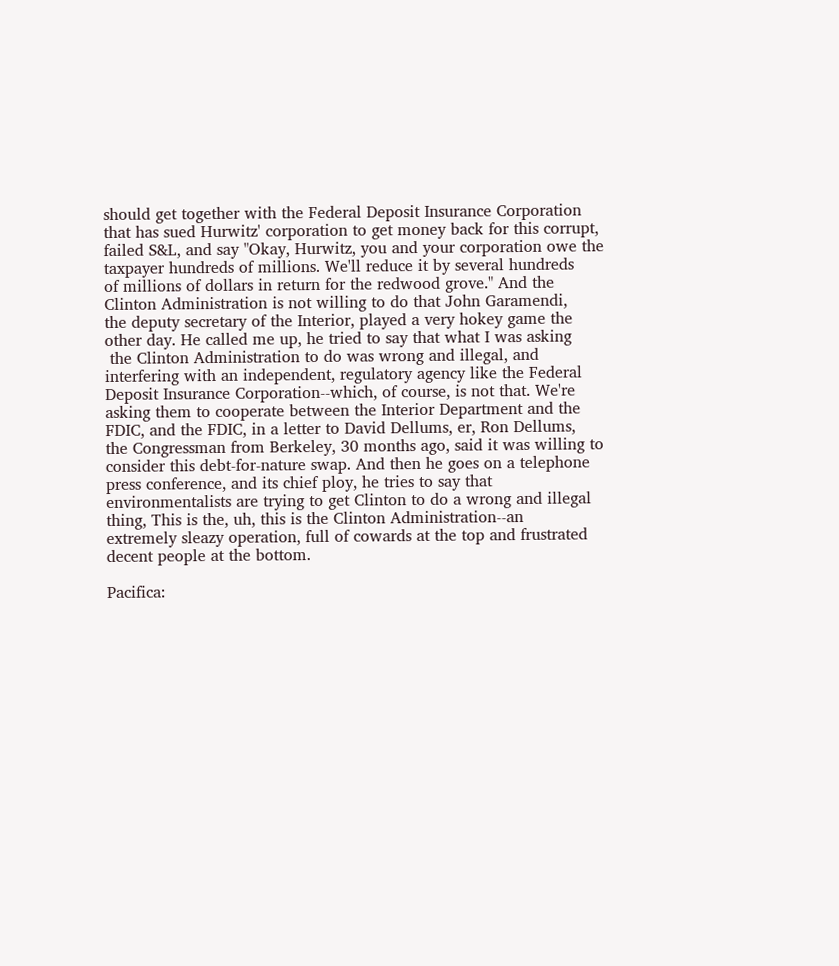should get together with the Federal Deposit Insurance Corporation
that has sued Hurwitz' corporation to get money back for this corrupt,
failed S&L, and say "Okay, Hurwitz, you and your corporation owe the
taxpayer hundreds of millions. We'll reduce it by several hundreds
of millions of dollars in return for the redwood grove." And the
Clinton Administration is not willing to do that John Garamendi,
the deputy secretary of the Interior, played a very hokey game the
other day. He called me up, he tried to say that what I was asking
 the Clinton Administration to do was wrong and illegal, and
interfering with an independent, regulatory agency like the Federal
Deposit Insurance Corporation--which, of course, is not that. We're
asking them to cooperate between the Interior Department and the
FDIC, and the FDIC, in a letter to David Dellums, er, Ron Dellums,
the Congressman from Berkeley, 30 months ago, said it was willing to
consider this debt-for-nature swap. And then he goes on a telephone
press conference, and its chief ploy, he tries to say that
environmentalists are trying to get Clinton to do a wrong and illegal
thing, This is the, uh, this is the Clinton Administration--an
extremely sleazy operation, full of cowards at the top and frustrated
decent people at the bottom.

Pacifica: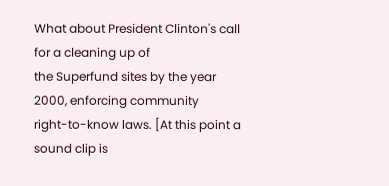What about President Clinton's call for a cleaning up of
the Superfund sites by the year 2000, enforcing community
right-to-know laws. [At this point a sound clip is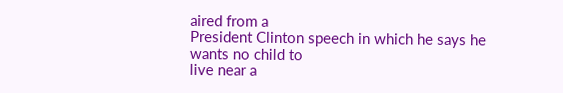aired from a
President Clinton speech in which he says he wants no child to
live near a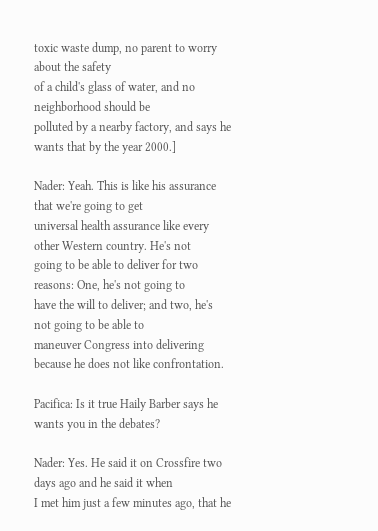toxic waste dump, no parent to worry about the safety
of a child's glass of water, and no neighborhood should be
polluted by a nearby factory, and says he wants that by the year 2000.]

Nader: Yeah. This is like his assurance that we're going to get
universal health assurance like every other Western country. He's not
going to be able to deliver for two reasons: One, he's not going to
have the will to deliver; and two, he's not going to be able to
maneuver Congress into delivering because he does not like confrontation.

Pacifica: Is it true Haily Barber says he wants you in the debates?

Nader: Yes. He said it on Crossfire two days ago and he said it when
I met him just a few minutes ago, that he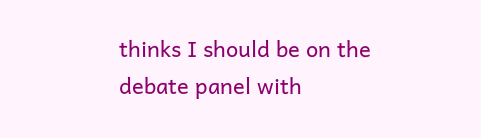thinks I should be on the
debate panel with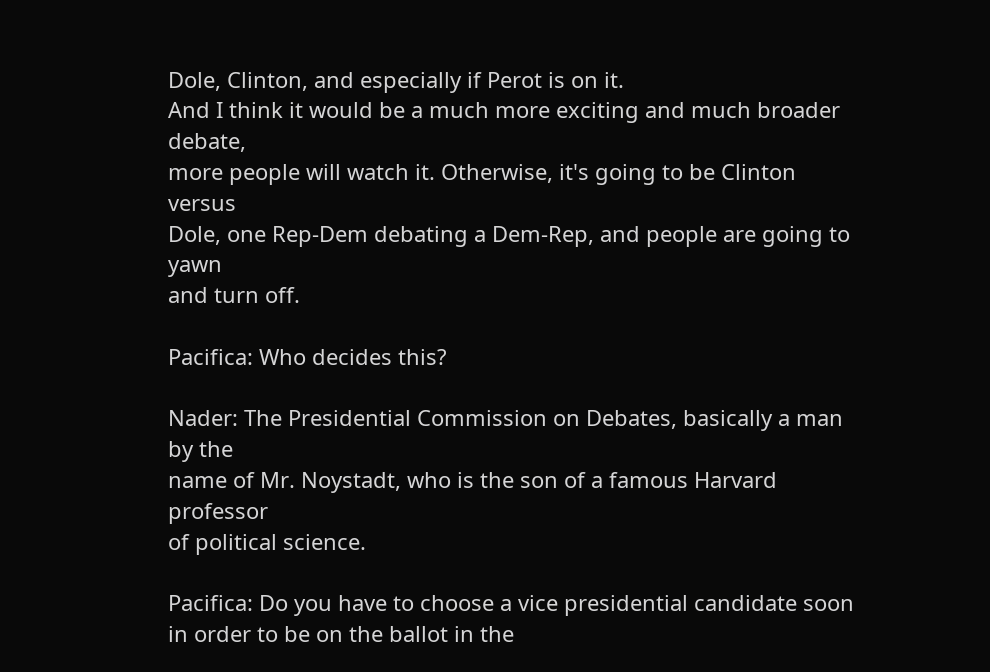Dole, Clinton, and especially if Perot is on it.
And I think it would be a much more exciting and much broader debate,
more people will watch it. Otherwise, it's going to be Clinton versus
Dole, one Rep-Dem debating a Dem-Rep, and people are going to yawn
and turn off.

Pacifica: Who decides this?

Nader: The Presidential Commission on Debates, basically a man by the
name of Mr. Noystadt, who is the son of a famous Harvard professor
of political science.

Pacifica: Do you have to choose a vice presidential candidate soon
in order to be on the ballot in the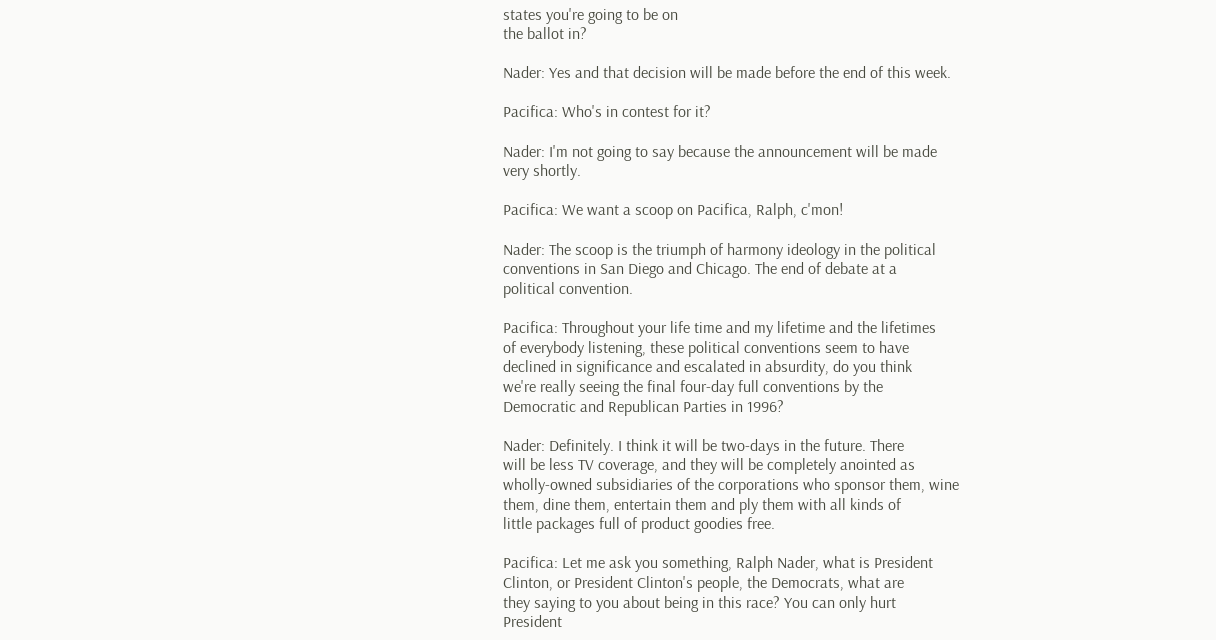states you're going to be on
the ballot in?

Nader: Yes and that decision will be made before the end of this week.

Pacifica: Who's in contest for it?

Nader: I'm not going to say because the announcement will be made
very shortly.

Pacifica: We want a scoop on Pacifica, Ralph, c'mon!

Nader: The scoop is the triumph of harmony ideology in the political
conventions in San Diego and Chicago. The end of debate at a
political convention.

Pacifica: Throughout your life time and my lifetime and the lifetimes
of everybody listening, these political conventions seem to have
declined in significance and escalated in absurdity, do you think
we're really seeing the final four-day full conventions by the
Democratic and Republican Parties in 1996?

Nader: Definitely. I think it will be two-days in the future. There
will be less TV coverage, and they will be completely anointed as
wholly-owned subsidiaries of the corporations who sponsor them, wine
them, dine them, entertain them and ply them with all kinds of
little packages full of product goodies free.

Pacifica: Let me ask you something, Ralph Nader, what is President
Clinton, or President Clinton's people, the Democrats, what are
they saying to you about being in this race? You can only hurt
President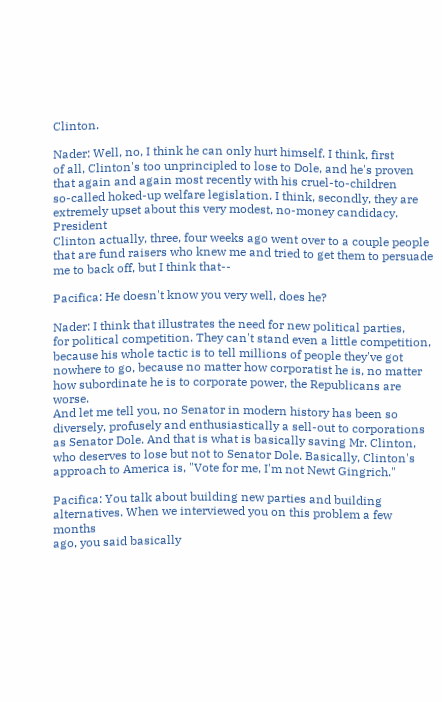Clinton.

Nader: Well, no, I think he can only hurt himself. I think, first
of all, Clinton's too unprincipled to lose to Dole, and he's proven
that again and again most recently with his cruel-to-children
so-called hoked-up welfare legislation. I think, secondly, they are
extremely upset about this very modest, no-money candidacy. President
Clinton actually, three, four weeks ago went over to a couple people
that are fund raisers who knew me and tried to get them to persuade
me to back off, but I think that--

Pacifica: He doesn't know you very well, does he?

Nader: I think that illustrates the need for new political parties,
for political competition. They can't stand even a little competition,
because his whole tactic is to tell millions of people they've got
nowhere to go, because no matter how corporatist he is, no matter
how subordinate he is to corporate power, the Republicans are worse.
And let me tell you, no Senator in modern history has been so
diversely, profusely and enthusiastically a sell-out to corporations
as Senator Dole. And that is what is basically saving Mr. Clinton,
who deserves to lose but not to Senator Dole. Basically, Clinton's
approach to America is, "Vote for me, I'm not Newt Gingrich."

Pacifica: You talk about building new parties and building
alternatives. When we interviewed you on this problem a few months
ago, you said basically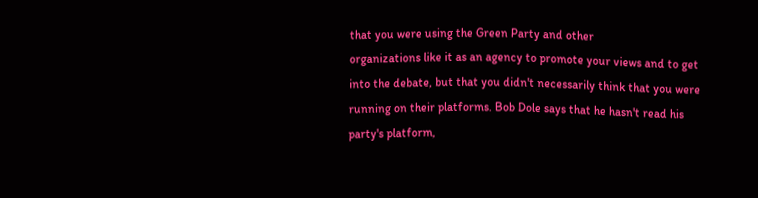that you were using the Green Party and other
organizations like it as an agency to promote your views and to get
into the debate, but that you didn't necessarily think that you were
running on their platforms. Bob Dole says that he hasn't read his
party's platform,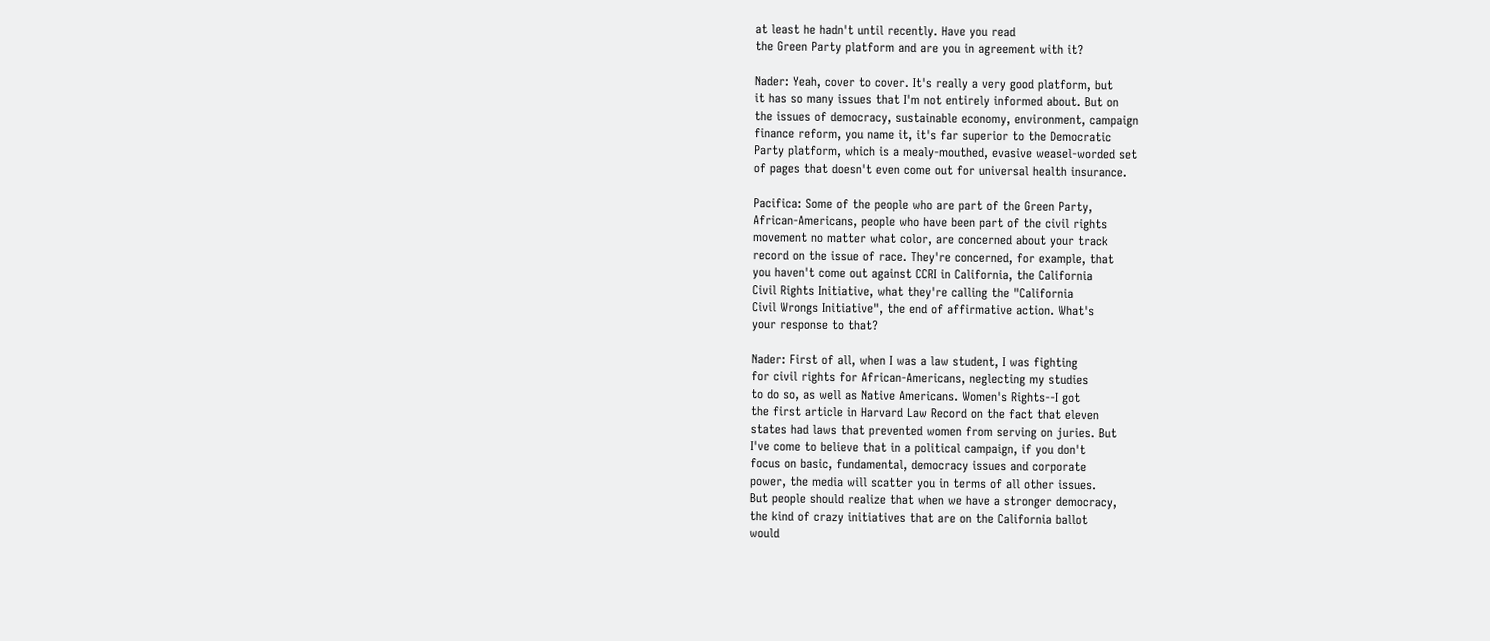at least he hadn't until recently. Have you read
the Green Party platform and are you in agreement with it?

Nader: Yeah, cover to cover. It's really a very good platform, but
it has so many issues that I'm not entirely informed about. But on
the issues of democracy, sustainable economy, environment, campaign
finance reform, you name it, it's far superior to the Democratic
Party platform, which is a mealy-mouthed, evasive weasel-worded set
of pages that doesn't even come out for universal health insurance.

Pacifica: Some of the people who are part of the Green Party,
African-Americans, people who have been part of the civil rights
movement no matter what color, are concerned about your track
record on the issue of race. They're concerned, for example, that
you haven't come out against CCRI in California, the California
Civil Rights Initiative, what they're calling the "California
Civil Wrongs Initiative", the end of affirmative action. What's
your response to that?

Nader: First of all, when I was a law student, I was fighting
for civil rights for African-Americans, neglecting my studies
to do so, as well as Native Americans. Women's Rights--I got
the first article in Harvard Law Record on the fact that eleven
states had laws that prevented women from serving on juries. But
I've come to believe that in a political campaign, if you don't
focus on basic, fundamental, democracy issues and corporate
power, the media will scatter you in terms of all other issues.
But people should realize that when we have a stronger democracy,
the kind of crazy initiatives that are on the California ballot
would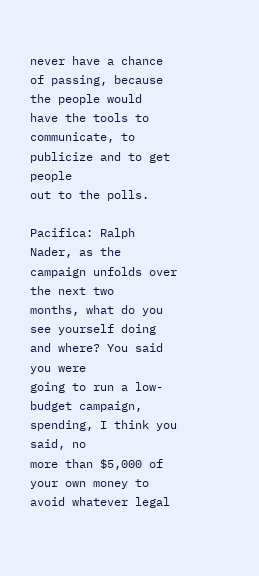never have a chance of passing, because the people would
have the tools to communicate, to publicize and to get people
out to the polls.

Pacifica: Ralph Nader, as the campaign unfolds over the next two
months, what do you see yourself doing and where? You said you were
going to run a low-budget campaign, spending, I think you said, no
more than $5,000 of your own money to avoid whatever legal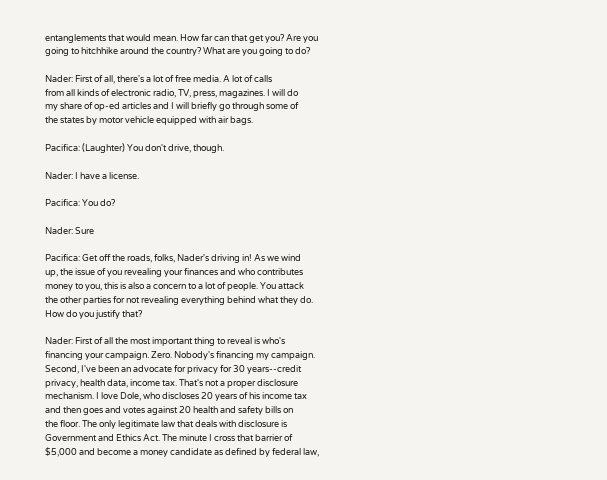entanglements that would mean. How far can that get you? Are you
going to hitchhike around the country? What are you going to do?

Nader: First of all, there's a lot of free media. A lot of calls
from all kinds of electronic radio, TV, press, magazines. I will do
my share of op-ed articles and I will briefly go through some of
the states by motor vehicle equipped with air bags.

Pacifica: (Laughter) You don't drive, though.

Nader: I have a license.

Pacifica: You do?

Nader: Sure

Pacifica: Get off the roads, folks, Nader's driving in! As we wind
up, the issue of you revealing your finances and who contributes
money to you, this is also a concern to a lot of people. You attack
the other parties for not revealing everything behind what they do.
How do you justify that?

Nader: First of all the most important thing to reveal is who's
financing your campaign. Zero. Nobody's financing my campaign.
Second, I've been an advocate for privacy for 30 years--credit
privacy, health data, income tax. That's not a proper disclosure
mechanism. I love Dole, who discloses 20 years of his income tax
and then goes and votes against 20 health and safety bills on
the floor. The only legitimate law that deals with disclosure is
Government and Ethics Act. The minute I cross that barrier of
$5,000 and become a money candidate as defined by federal law,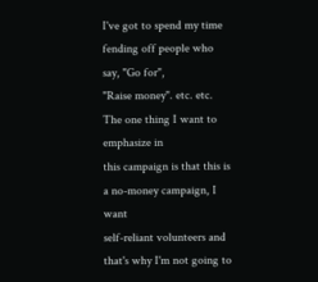I've got to spend my time fending off people who say, "Go for",
"Raise money". etc. etc. The one thing I want to emphasize in
this campaign is that this is a no-money campaign, I want
self-reliant volunteers and that's why I'm not going to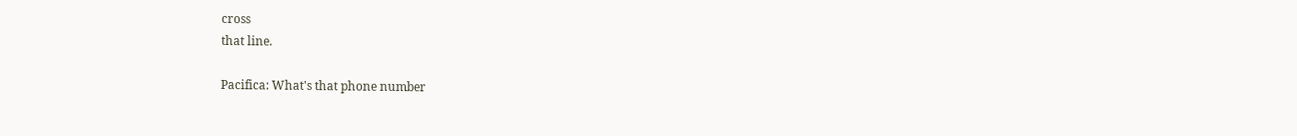cross
that line.

Pacifica: What's that phone number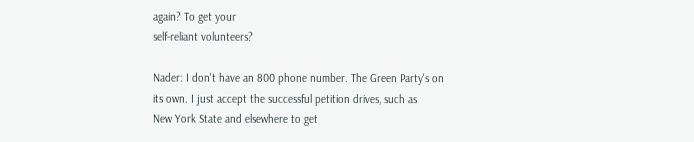again? To get your
self-reliant volunteers?

Nader: I don't have an 800 phone number. The Green Party's on
its own. I just accept the successful petition drives, such as
New York State and elsewhere to get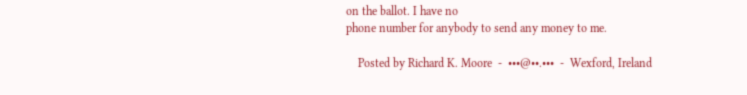on the ballot. I have no
phone number for anybody to send any money to me.

    Posted by Richard K. Moore  -  •••@••.•••  -  Wexford, Ireland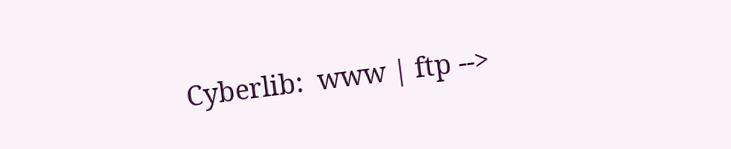Cyberlib:  www | ftp -->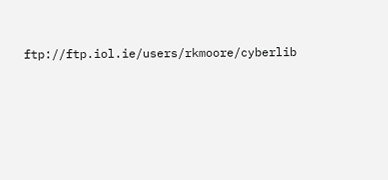ftp://ftp.iol.ie/users/rkmoore/cyberlib